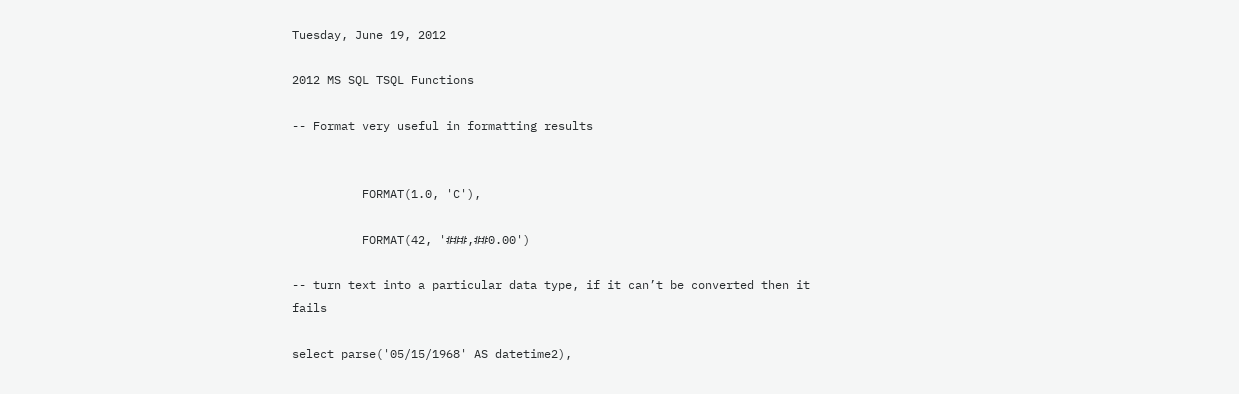Tuesday, June 19, 2012

2012 MS SQL TSQL Functions

-- Format very useful in formatting results


          FORMAT(1.0, 'C'),

          FORMAT(42, '###,##0.00')

-- turn text into a particular data type, if it can’t be converted then it fails

select parse('05/15/1968' AS datetime2),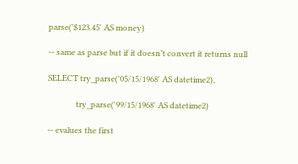parse('$123.45' AS money)

-- same as parse but if it doesn’t convert it returns null

SELECT try_parse('05/15/1968' AS datetime2),

              try_parse('99/15/1968' AS datetime2)

-- evalues the first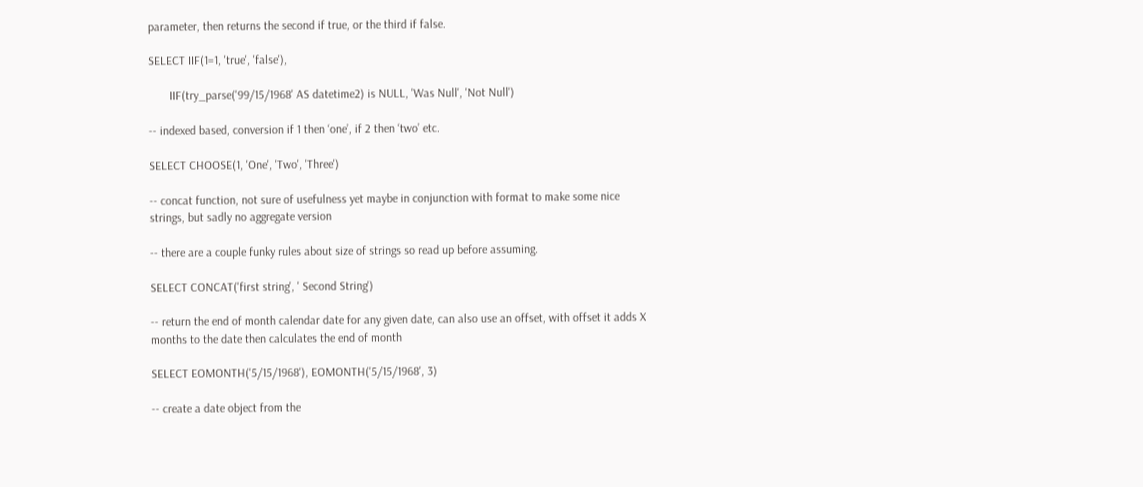parameter, then returns the second if true, or the third if false.

SELECT IIF(1=1, 'true', 'false'),

       IIF(try_parse('99/15/1968' AS datetime2) is NULL, 'Was Null', 'Not Null')

-- indexed based, conversion if 1 then ‘one’, if 2 then ‘two’ etc.

SELECT CHOOSE(1, 'One', 'Two', 'Three')

-- concat function, not sure of usefulness yet maybe in conjunction with format to make some nice strings, but sadly no aggregate version

-- there are a couple funky rules about size of strings so read up before assuming.

SELECT CONCAT('first string', ' Second String')

-- return the end of month calendar date for any given date, can also use an offset, with offset it adds X months to the date then calculates the end of month

SELECT EOMONTH('5/15/1968'), EOMONTH('5/15/1968', 3)

-- create a date object from the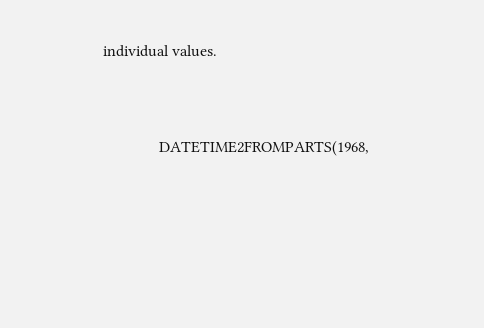individual values.


              DATETIME2FROMPARTS(1968,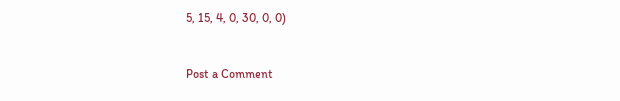5, 15, 4, 0, 30, 0, 0)


Post a Comment